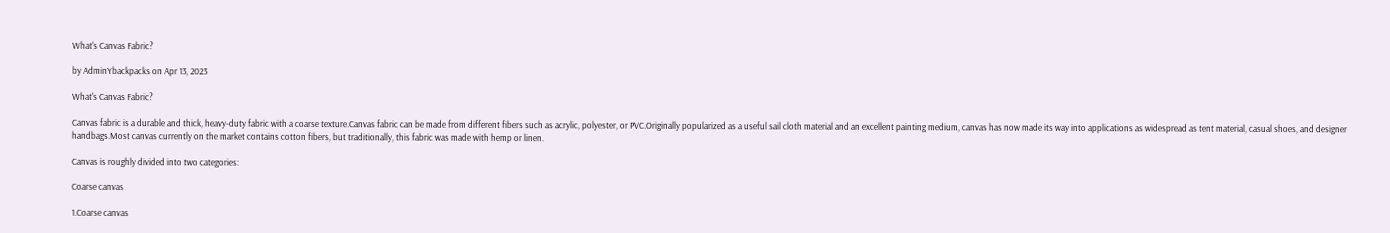What's Canvas Fabric?

by AdminYbackpacks on Apr 13, 2023

What's Canvas Fabric?

Canvas fabric is a durable and thick, heavy-duty fabric with a coarse texture.Canvas fabric can be made from different fibers such as acrylic, polyester, or PVC.Originally popularized as a useful sail cloth material and an excellent painting medium, canvas has now made its way into applications as widespread as tent material, casual shoes, and designer handbags.Most canvas currently on the market contains cotton fibers, but traditionally, this fabric was made with hemp or linen.

Canvas is roughly divided into two categories:

Coarse canvas

1.Coarse canvas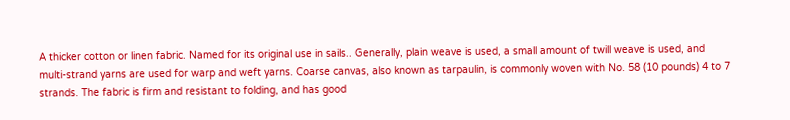A thicker cotton or linen fabric. Named for its original use in sails.. Generally, plain weave is used, a small amount of twill weave is used, and multi-strand yarns are used for warp and weft yarns. Coarse canvas, also known as tarpaulin, is commonly woven with No. 58 (10 pounds) 4 to 7 strands. The fabric is firm and resistant to folding, and has good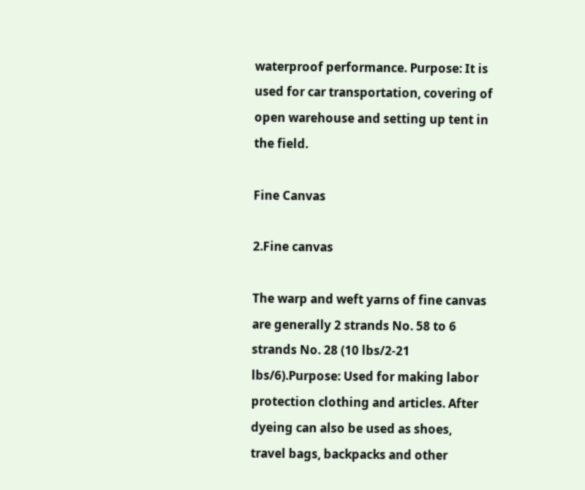waterproof performance. Purpose: It is used for car transportation, covering of open warehouse and setting up tent in the field.

Fine Canvas

2.Fine canvas

The warp and weft yarns of fine canvas are generally 2 strands No. 58 to 6 strands No. 28 (10 lbs/2-21 lbs/6).Purpose: Used for making labor protection clothing and articles. After dyeing can also be used as shoes, travel bags, backpacks and other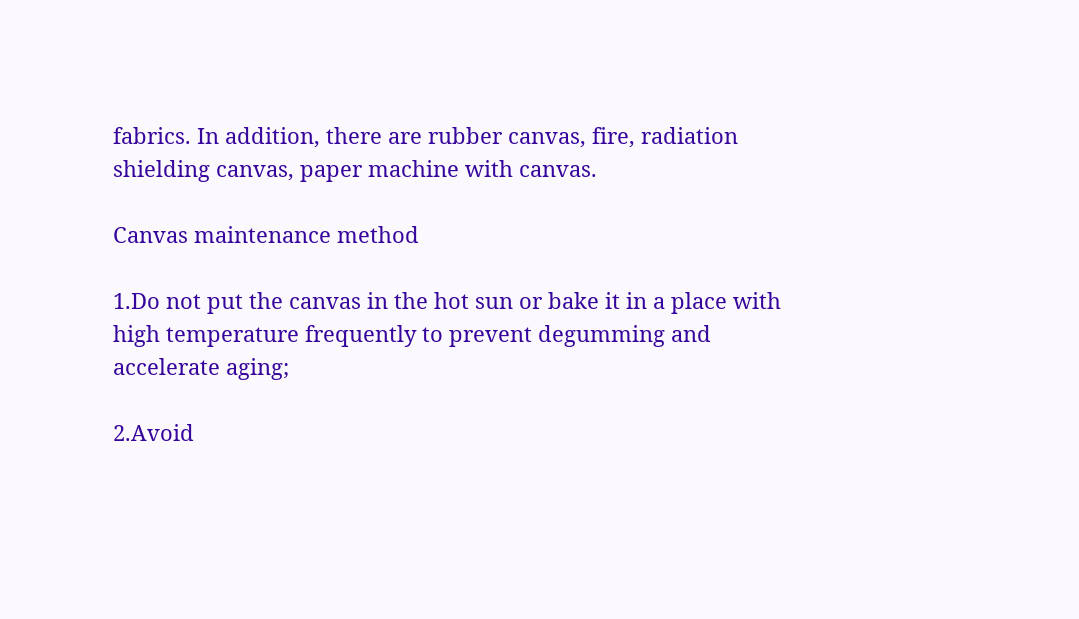fabrics. In addition, there are rubber canvas, fire, radiation shielding canvas, paper machine with canvas.

Canvas maintenance method

1.Do not put the canvas in the hot sun or bake it in a place with high temperature frequently to prevent degumming and accelerate aging;

2.Avoid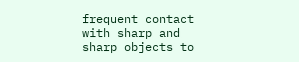frequent contact with sharp and sharp objects to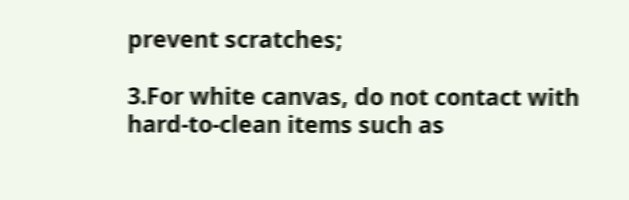prevent scratches;

3.For white canvas, do not contact with hard-to-clean items such as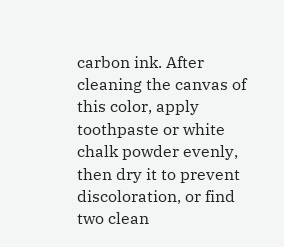carbon ink. After cleaning the canvas of this color, apply toothpaste or white chalk powder evenly, then dry it to prevent discoloration, or find two clean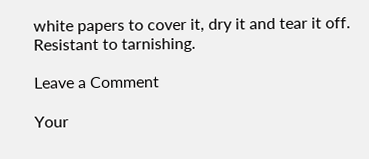white papers to cover it, dry it and tear it off. Resistant to tarnishing.

Leave a Comment

Your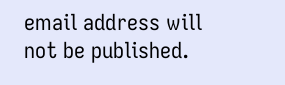email address will not be published.